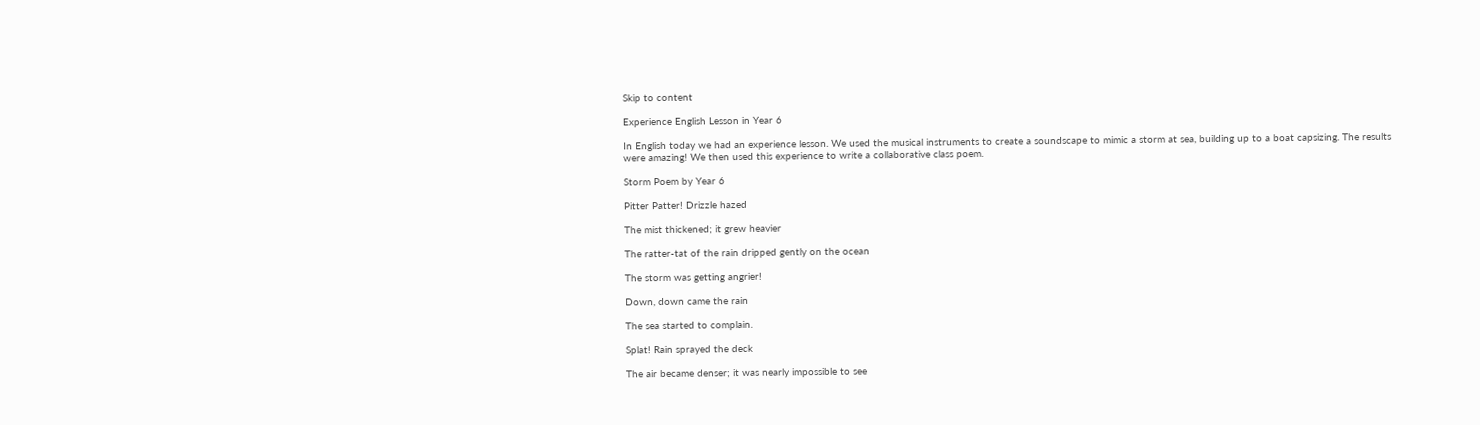Skip to content

Experience English Lesson in Year 6

In English today we had an experience lesson. We used the musical instruments to create a soundscape to mimic a storm at sea, building up to a boat capsizing. The results were amazing! We then used this experience to write a collaborative class poem.

Storm Poem by Year 6

Pitter Patter! Drizzle hazed

The mist thickened; it grew heavier

The ratter-tat of the rain dripped gently on the ocean

The storm was getting angrier!

Down, down came the rain

The sea started to complain.

Splat! Rain sprayed the deck

The air became denser; it was nearly impossible to see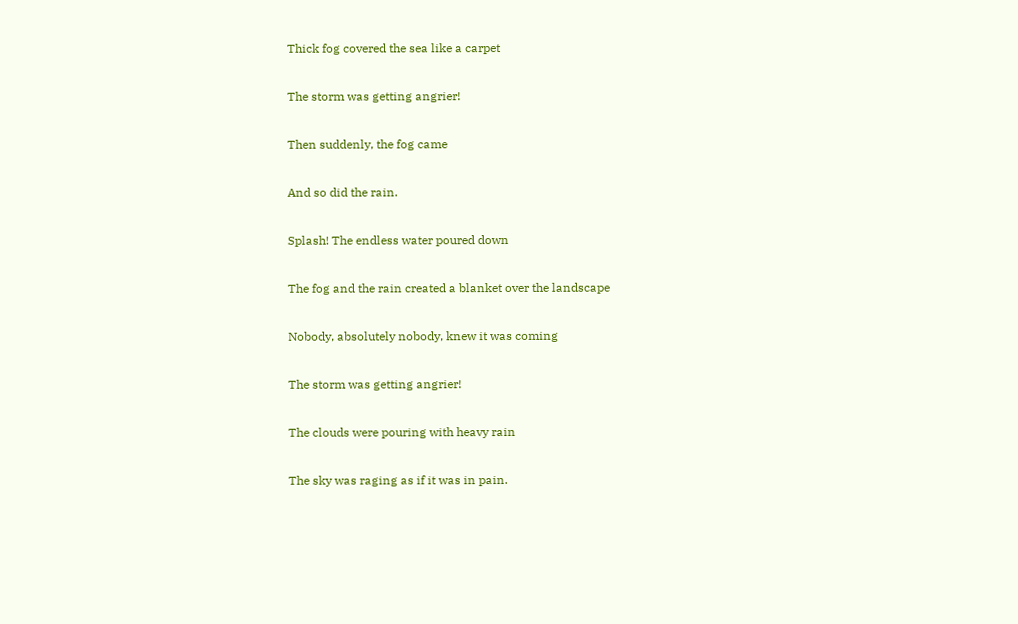Thick fog covered the sea like a carpet

The storm was getting angrier!

Then suddenly, the fog came

And so did the rain.

Splash! The endless water poured down

The fog and the rain created a blanket over the landscape

Nobody, absolutely nobody, knew it was coming

The storm was getting angrier!

The clouds were pouring with heavy rain

The sky was raging as if it was in pain.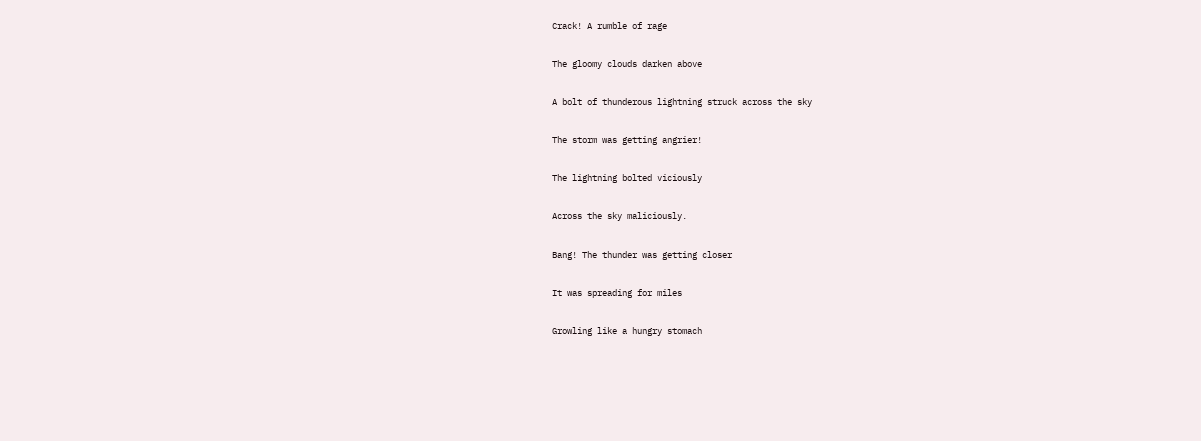Crack! A rumble of rage

The gloomy clouds darken above

A bolt of thunderous lightning struck across the sky

The storm was getting angrier!

The lightning bolted viciously

Across the sky maliciously.

Bang! The thunder was getting closer

It was spreading for miles

Growling like a hungry stomach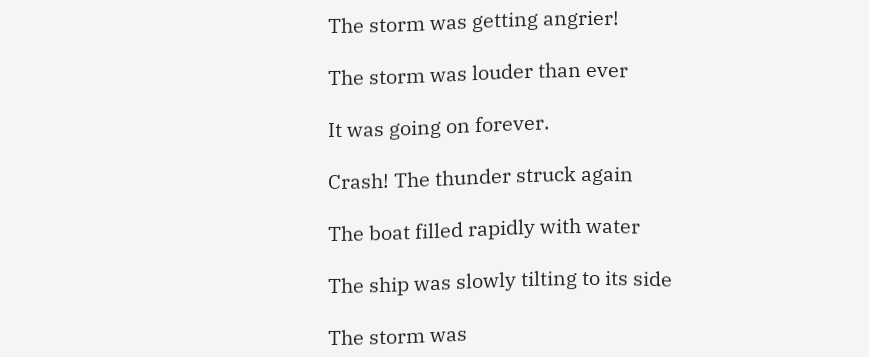The storm was getting angrier!

The storm was louder than ever

It was going on forever.

Crash! The thunder struck again

The boat filled rapidly with water

The ship was slowly tilting to its side

The storm was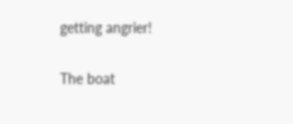getting angrier!

The boat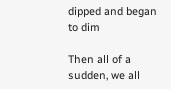dipped and began to dim

Then all of a sudden, we all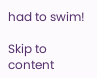had to swim!

Skip to content